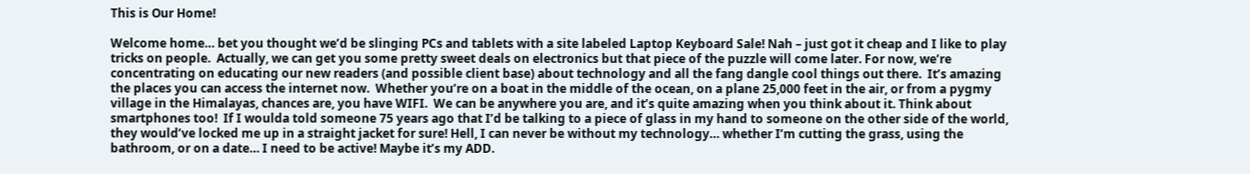This is Our Home!

Welcome home… bet you thought we’d be slinging PCs and tablets with a site labeled Laptop Keyboard Sale! Nah – just got it cheap and I like to play tricks on people.  Actually, we can get you some pretty sweet deals on electronics but that piece of the puzzle will come later. For now, we’re concentrating on educating our new readers (and possible client base) about technology and all the fang dangle cool things out there.  It’s amazing the places you can access the internet now.  Whether you’re on a boat in the middle of the ocean, on a plane 25,000 feet in the air, or from a pygmy village in the Himalayas, chances are, you have WIFI.  We can be anywhere you are, and it’s quite amazing when you think about it. Think about smartphones too!  If I woulda told someone 75 years ago that I’d be talking to a piece of glass in my hand to someone on the other side of the world, they would’ve locked me up in a straight jacket for sure! Hell, I can never be without my technology… whether I’m cutting the grass, using the bathroom, or on a date… I need to be active! Maybe it’s my ADD.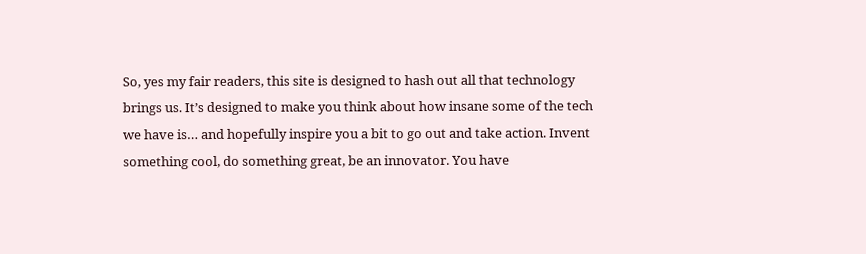So, yes my fair readers, this site is designed to hash out all that technology brings us. It’s designed to make you think about how insane some of the tech we have is… and hopefully inspire you a bit to go out and take action. Invent something cool, do something great, be an innovator. You have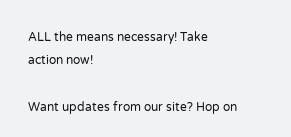ALL the means necessary! Take action now!

Want updates from our site? Hop on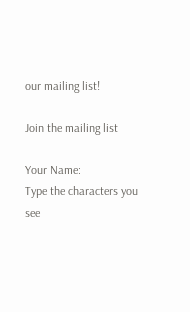our mailing list!

Join the mailing list

Your Name:
Type the characters you see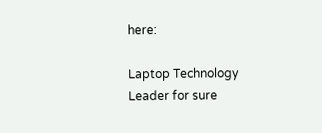here:

Laptop Technology
Leader for sure